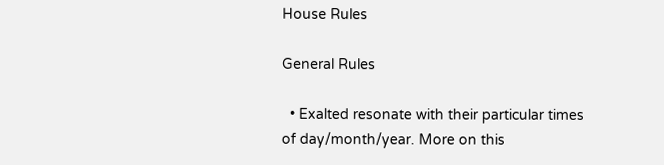House Rules

General Rules

  • Exalted resonate with their particular times of day/month/year. More on this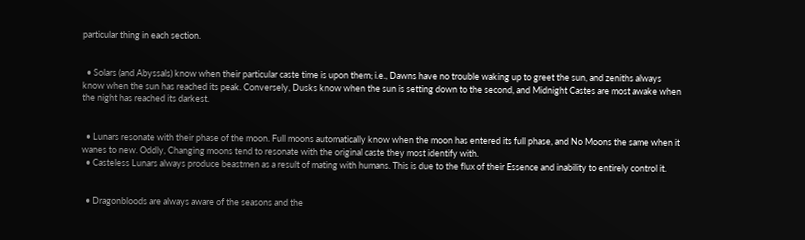particular thing in each section.


  • Solars (and Abyssals) know when their particular caste time is upon them; i.e., Dawns have no trouble waking up to greet the sun, and zeniths always know when the sun has reached its peak. Conversely, Dusks know when the sun is setting down to the second, and Midnight Castes are most awake when the night has reached its darkest.


  • Lunars resonate with their phase of the moon. Full moons automatically know when the moon has entered its full phase, and No Moons the same when it wanes to new. Oddly, Changing moons tend to resonate with the original caste they most identify with.
  • Casteless Lunars always produce beastmen as a result of mating with humans. This is due to the flux of their Essence and inability to entirely control it.


  • Dragonbloods are always aware of the seasons and the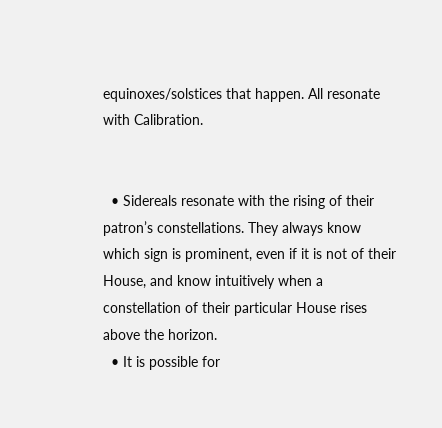equinoxes/solstices that happen. All resonate with Calibration.


  • Sidereals resonate with the rising of their patron’s constellations. They always know which sign is prominent, even if it is not of their House, and know intuitively when a constellation of their particular House rises above the horizon.
  • It is possible for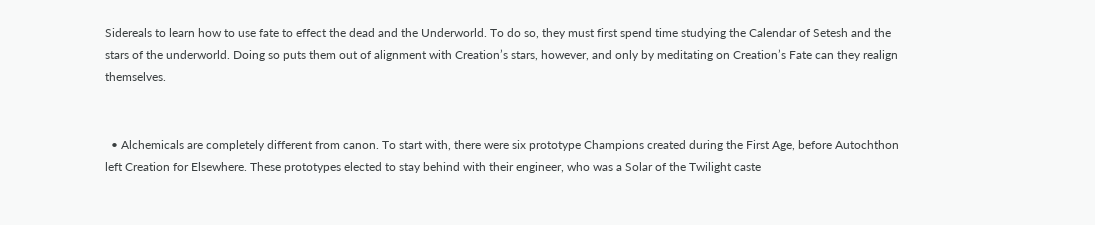Sidereals to learn how to use fate to effect the dead and the Underworld. To do so, they must first spend time studying the Calendar of Setesh and the stars of the underworld. Doing so puts them out of alignment with Creation’s stars, however, and only by meditating on Creation’s Fate can they realign themselves.


  • Alchemicals are completely different from canon. To start with, there were six prototype Champions created during the First Age, before Autochthon left Creation for Elsewhere. These prototypes elected to stay behind with their engineer, who was a Solar of the Twilight caste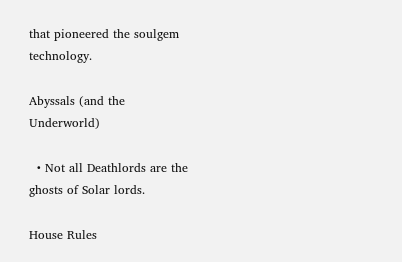that pioneered the soulgem technology.

Abyssals (and the Underworld)

  • Not all Deathlords are the ghosts of Solar lords.

House Rules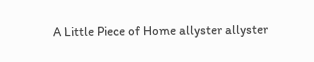A Little Piece of Home allyster allyster